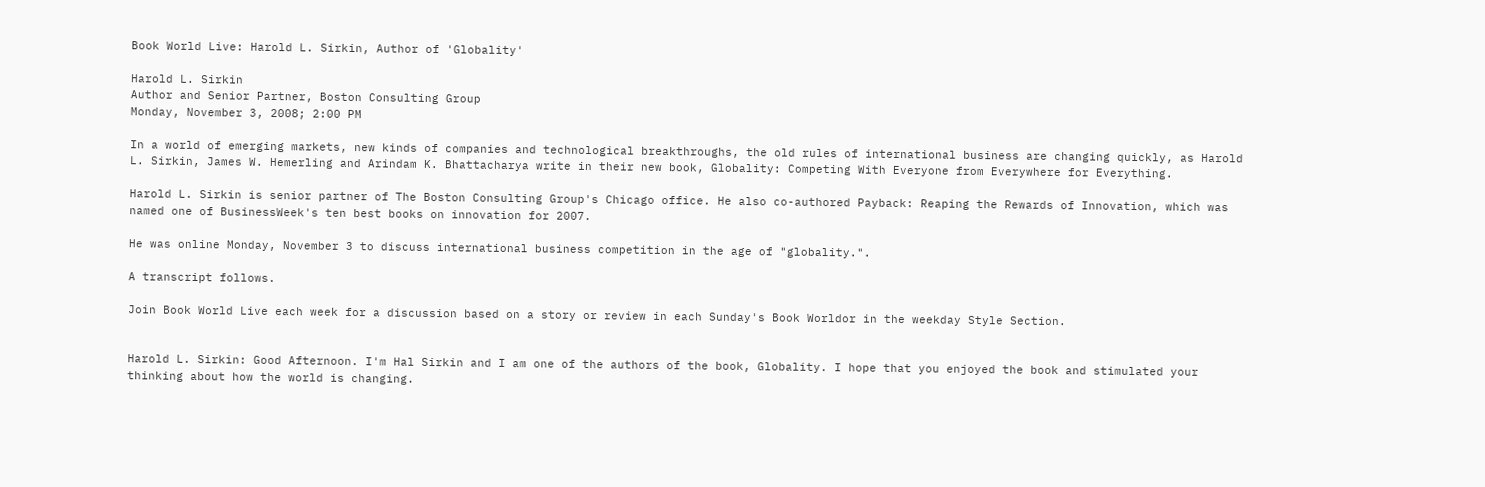Book World Live: Harold L. Sirkin, Author of 'Globality'

Harold L. Sirkin
Author and Senior Partner, Boston Consulting Group
Monday, November 3, 2008; 2:00 PM

In a world of emerging markets, new kinds of companies and technological breakthroughs, the old rules of international business are changing quickly, as Harold L. Sirkin, James W. Hemerling and Arindam K. Bhattacharya write in their new book, Globality: Competing With Everyone from Everywhere for Everything.

Harold L. Sirkin is senior partner of The Boston Consulting Group's Chicago office. He also co-authored Payback: Reaping the Rewards of Innovation, which was named one of BusinessWeek's ten best books on innovation for 2007.

He was online Monday, November 3 to discuss international business competition in the age of "globality.".

A transcript follows.

Join Book World Live each week for a discussion based on a story or review in each Sunday's Book Worldor in the weekday Style Section.


Harold L. Sirkin: Good Afternoon. I'm Hal Sirkin and I am one of the authors of the book, Globality. I hope that you enjoyed the book and stimulated your thinking about how the world is changing.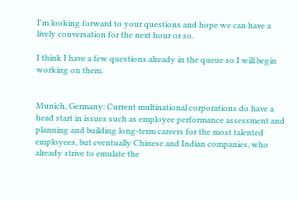I'm looking forward to your questions and hope we can have a lively conversation for the next hour or so.

I think I have a few questions already in the queue so I will begin working on them.


Munich, Germany: Current multinational corporations do have a head start in issues such as employee performance assessment and planning and building long-term careers for the most talented employees, but eventually Chinese and Indian companies, who already strive to emulate the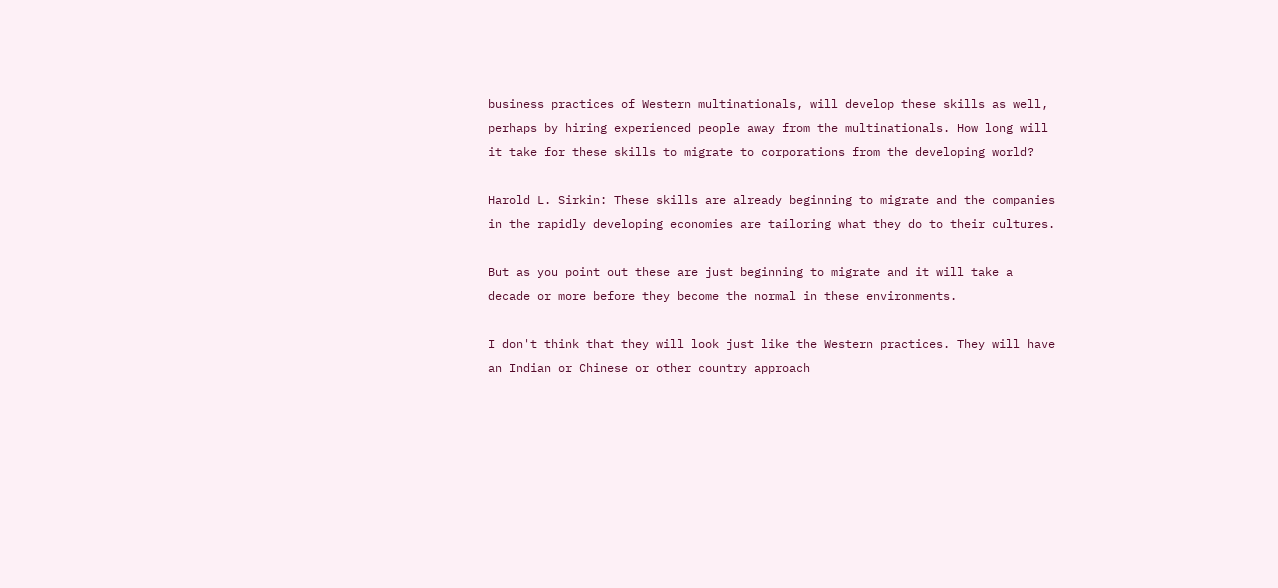business practices of Western multinationals, will develop these skills as well, perhaps by hiring experienced people away from the multinationals. How long will it take for these skills to migrate to corporations from the developing world?

Harold L. Sirkin: These skills are already beginning to migrate and the companies in the rapidly developing economies are tailoring what they do to their cultures.

But as you point out these are just beginning to migrate and it will take a decade or more before they become the normal in these environments.

I don't think that they will look just like the Western practices. They will have an Indian or Chinese or other country approach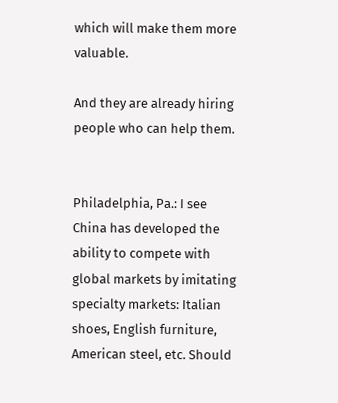which will make them more valuable.

And they are already hiring people who can help them.


Philadelphia, Pa.: I see China has developed the ability to compete with global markets by imitating specialty markets: Italian shoes, English furniture, American steel, etc. Should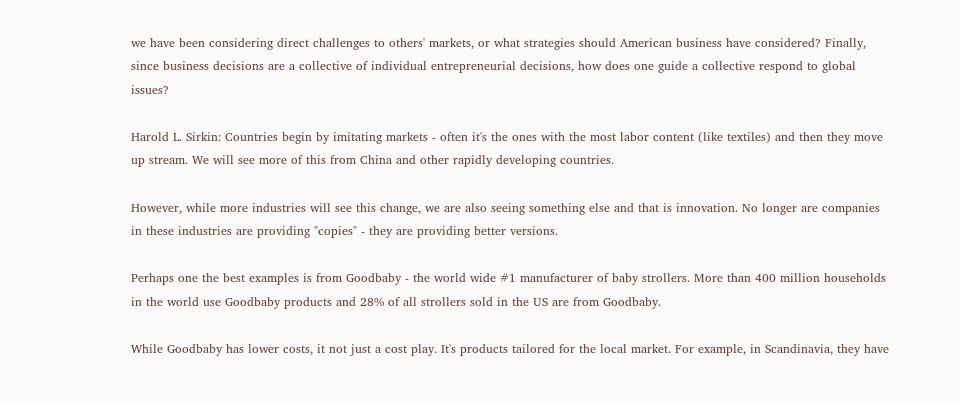we have been considering direct challenges to others' markets, or what strategies should American business have considered? Finally, since business decisions are a collective of individual entrepreneurial decisions, how does one guide a collective respond to global issues?

Harold L. Sirkin: Countries begin by imitating markets - often it's the ones with the most labor content (like textiles) and then they move up stream. We will see more of this from China and other rapidly developing countries.

However, while more industries will see this change, we are also seeing something else and that is innovation. No longer are companies in these industries are providing "copies" - they are providing better versions.

Perhaps one the best examples is from Goodbaby - the world wide #1 manufacturer of baby strollers. More than 400 million households in the world use Goodbaby products and 28% of all strollers sold in the US are from Goodbaby.

While Goodbaby has lower costs, it not just a cost play. It's products tailored for the local market. For example, in Scandinavia, they have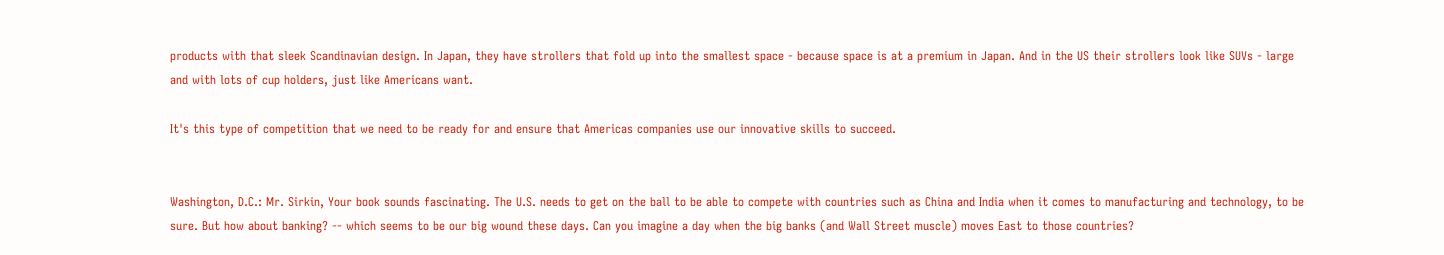products with that sleek Scandinavian design. In Japan, they have strollers that fold up into the smallest space - because space is at a premium in Japan. And in the US their strollers look like SUVs - large and with lots of cup holders, just like Americans want.

It's this type of competition that we need to be ready for and ensure that Americas companies use our innovative skills to succeed.


Washington, D.C.: Mr. Sirkin, Your book sounds fascinating. The U.S. needs to get on the ball to be able to compete with countries such as China and India when it comes to manufacturing and technology, to be sure. But how about banking? -- which seems to be our big wound these days. Can you imagine a day when the big banks (and Wall Street muscle) moves East to those countries?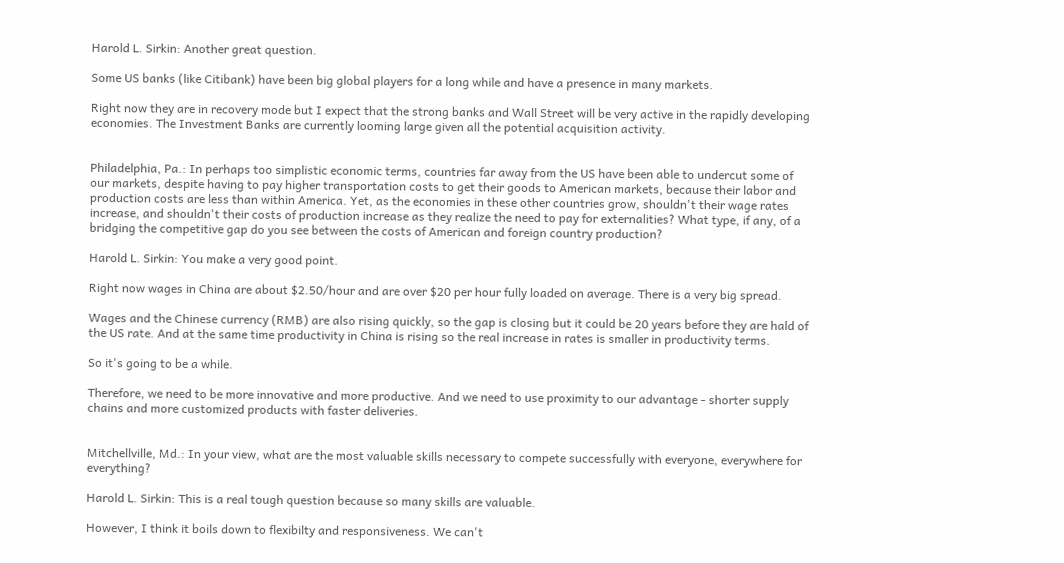Harold L. Sirkin: Another great question.

Some US banks (like Citibank) have been big global players for a long while and have a presence in many markets.

Right now they are in recovery mode but I expect that the strong banks and Wall Street will be very active in the rapidly developing economies. The Investment Banks are currently looming large given all the potential acquisition activity.


Philadelphia, Pa.: In perhaps too simplistic economic terms, countries far away from the US have been able to undercut some of our markets, despite having to pay higher transportation costs to get their goods to American markets, because their labor and production costs are less than within America. Yet, as the economies in these other countries grow, shouldn't their wage rates increase, and shouldn't their costs of production increase as they realize the need to pay for externalities? What type, if any, of a bridging the competitive gap do you see between the costs of American and foreign country production?

Harold L. Sirkin: You make a very good point.

Right now wages in China are about $2.50/hour and are over $20 per hour fully loaded on average. There is a very big spread.

Wages and the Chinese currency (RMB) are also rising quickly, so the gap is closing but it could be 20 years before they are hald of the US rate. And at the same time productivity in China is rising so the real increase in rates is smaller in productivity terms.

So it's going to be a while.

Therefore, we need to be more innovative and more productive. And we need to use proximity to our advantage - shorter supply chains and more customized products with faster deliveries.


Mitchellville, Md.: In your view, what are the most valuable skills necessary to compete successfully with everyone, everywhere for everything?

Harold L. Sirkin: This is a real tough question because so many skills are valuable.

However, I think it boils down to flexibilty and responsiveness. We can't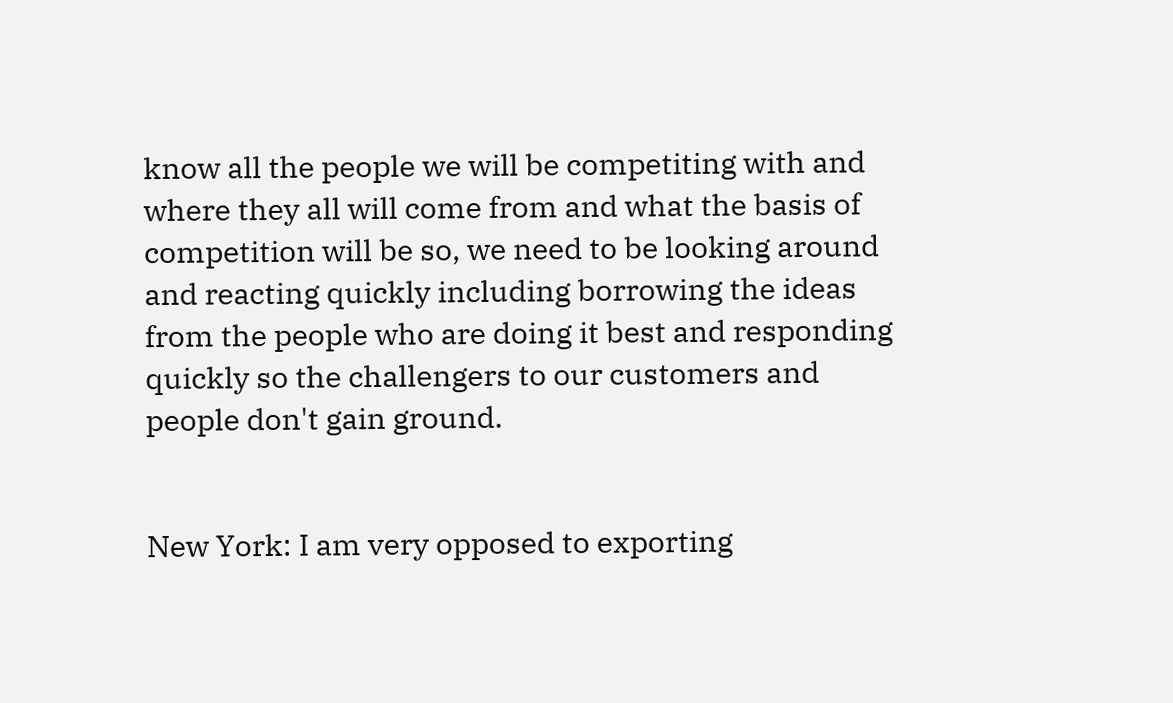know all the people we will be competiting with and where they all will come from and what the basis of competition will be so, we need to be looking around and reacting quickly including borrowing the ideas from the people who are doing it best and responding quickly so the challengers to our customers and people don't gain ground.


New York: I am very opposed to exporting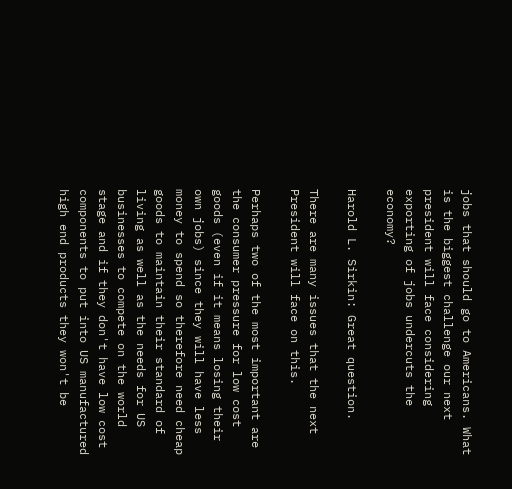jobs that should go to Americans. What is the biggest challenge our next president will face considering exporting of jobs undercuts the economy?

Harold L. Sirkin: Great question.

There are many issues that the next President will face on this.

Perhaps two of the most important are the consumer pressure for low cost goods (even if it means losing their own jobs) since they will have less money to spend so therefore need cheap goods to maintain their standard of living as well as the needs for US businesses to compete on the world stage and if they don't have low cost components to put into US manufactured high end products they won't be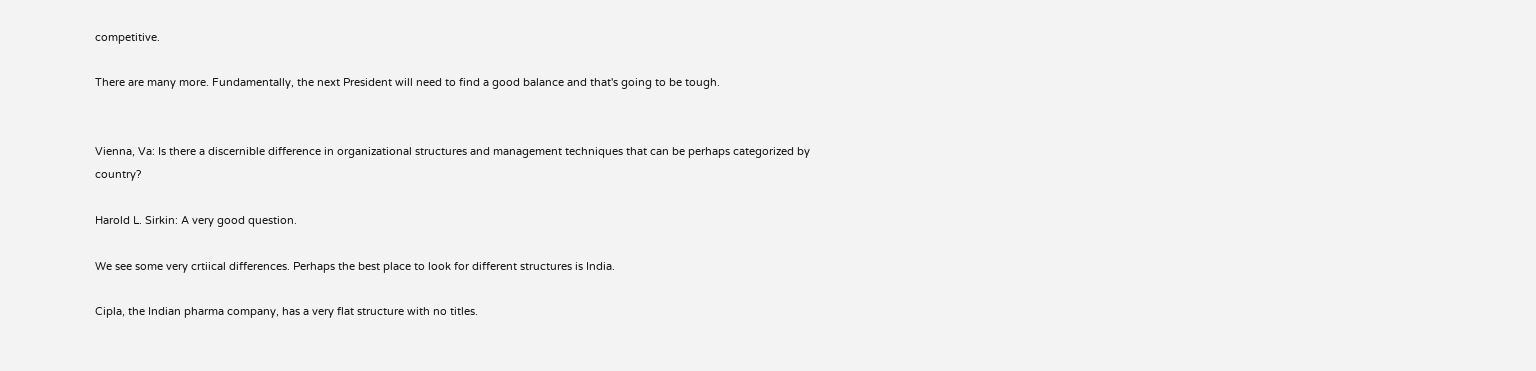competitive.

There are many more. Fundamentally, the next President will need to find a good balance and that's going to be tough.


Vienna, Va: Is there a discernible difference in organizational structures and management techniques that can be perhaps categorized by country?

Harold L. Sirkin: A very good question.

We see some very crtiical differences. Perhaps the best place to look for different structures is India.

Cipla, the Indian pharma company, has a very flat structure with no titles.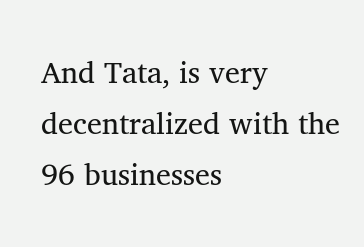And Tata, is very decentralized with the 96 businesses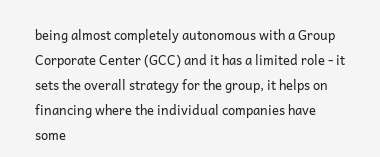being almost completely autonomous with a Group Corporate Center (GCC) and it has a limited role - it sets the overall strategy for the group, it helps on financing where the individual companies have some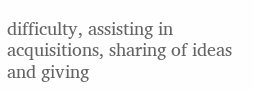difficulty, assisting in acquisitions, sharing of ideas and giving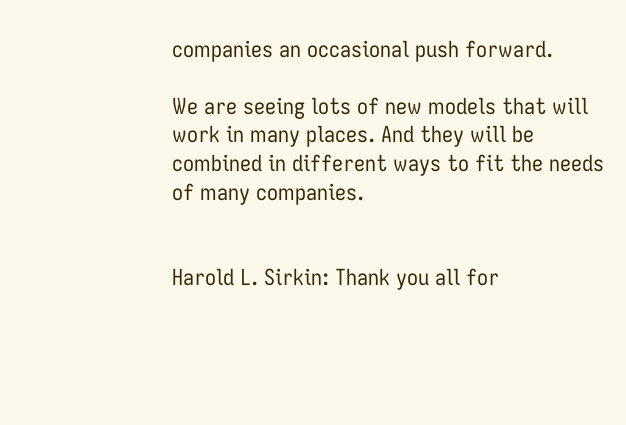companies an occasional push forward.

We are seeing lots of new models that will work in many places. And they will be combined in different ways to fit the needs of many companies.


Harold L. Sirkin: Thank you all for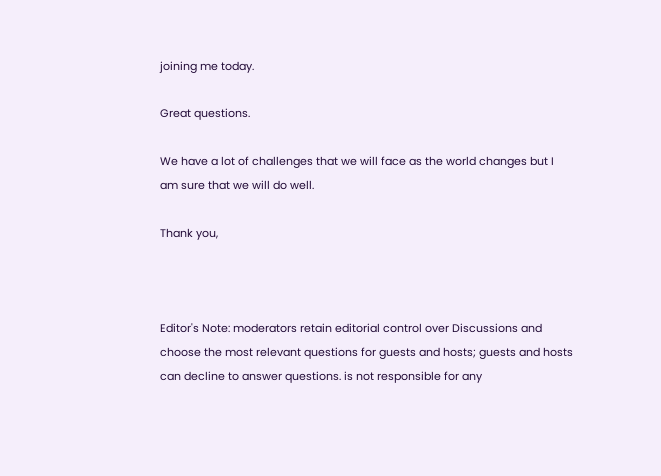joining me today.

Great questions.

We have a lot of challenges that we will face as the world changes but I am sure that we will do well.

Thank you,



Editor's Note: moderators retain editorial control over Discussions and choose the most relevant questions for guests and hosts; guests and hosts can decline to answer questions. is not responsible for any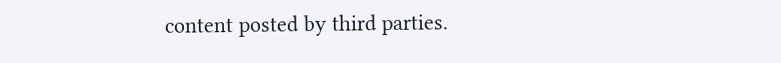content posted by third parties.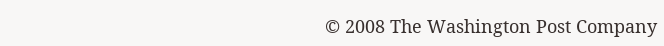© 2008 The Washington Post Company